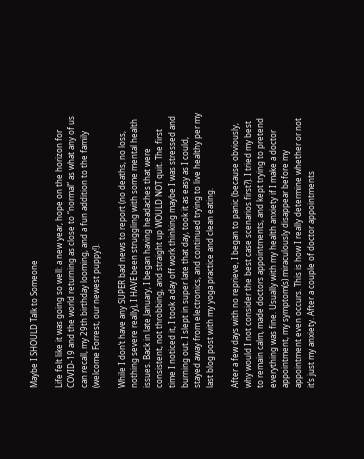Maybe I SHOULD Talk to Someone

Life felt like it was going so well: a new year, hope on the horizon for COVID-19 and the world returning as close to “normal” as what any of us can recall, my 29th birthday looming, and a fun addition to the family (welcome Forrest, our newest puppy!).

While I don’t have any SUPER bad news to report (no deaths, no loss, nothing severe really), I HAVE been struggling with some mental health issues. Back in late January, I began having headaches that were consistent, not throbbing, and straight up WOULD NOT quit. The first time I noticed it, I took a day off work thinking maybe I was stressed and burning out. I slept in super late that day, took it as easy as I could, stayed away from electronics, and continued trying to live healthy per my last blog post with my yoga practice and clean eating.

After a few days with no reprieve, I began to panic (because obviously, why would I not consider the best case scenarios first?). I tried my best to remain calm, made doctors appointments, and kept trying to pretend everything was fine. Usually with my health anxiety if I make a doctor appointment, my symptom(s) miraculously disappear before my appointment even occurs. This is how I really determine whether or not it’s just my anxiety. After a couple of doctor appointments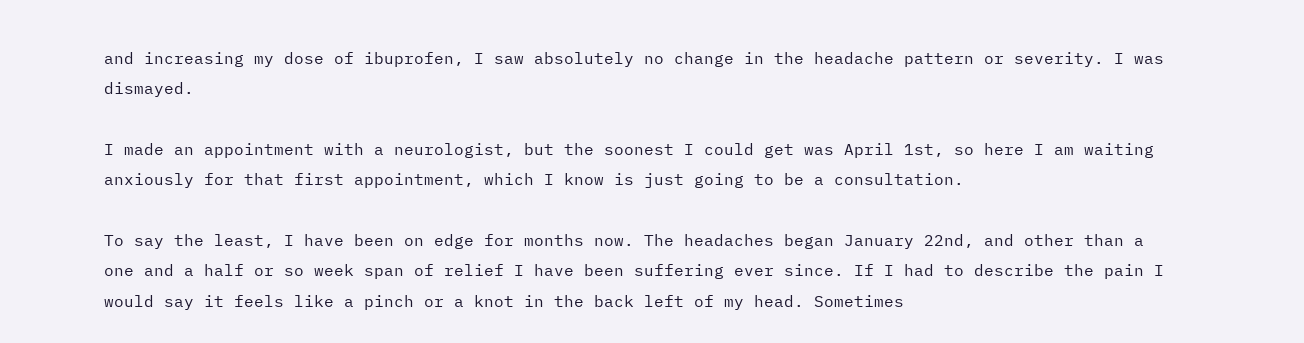and increasing my dose of ibuprofen, I saw absolutely no change in the headache pattern or severity. I was dismayed.

I made an appointment with a neurologist, but the soonest I could get was April 1st, so here I am waiting anxiously for that first appointment, which I know is just going to be a consultation.

To say the least, I have been on edge for months now. The headaches began January 22nd, and other than a one and a half or so week span of relief I have been suffering ever since. If I had to describe the pain I would say it feels like a pinch or a knot in the back left of my head. Sometimes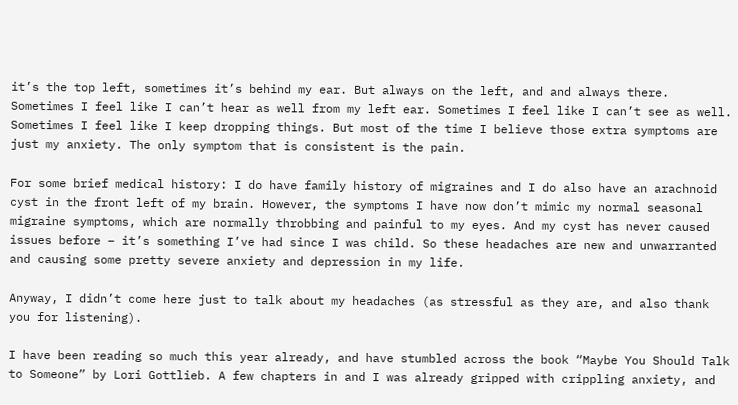it’s the top left, sometimes it’s behind my ear. But always on the left, and and always there. Sometimes I feel like I can’t hear as well from my left ear. Sometimes I feel like I can’t see as well. Sometimes I feel like I keep dropping things. But most of the time I believe those extra symptoms are just my anxiety. The only symptom that is consistent is the pain.

For some brief medical history: I do have family history of migraines and I do also have an arachnoid cyst in the front left of my brain. However, the symptoms I have now don’t mimic my normal seasonal migraine symptoms, which are normally throbbing and painful to my eyes. And my cyst has never caused issues before – it’s something I’ve had since I was child. So these headaches are new and unwarranted and causing some pretty severe anxiety and depression in my life.

Anyway, I didn’t come here just to talk about my headaches (as stressful as they are, and also thank you for listening).

I have been reading so much this year already, and have stumbled across the book “Maybe You Should Talk to Someone” by Lori Gottlieb. A few chapters in and I was already gripped with crippling anxiety, and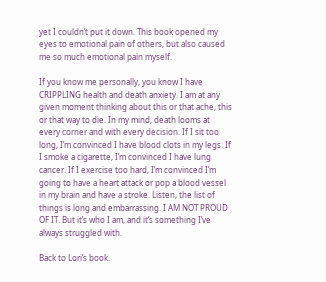yet I couldn’t put it down. This book opened my eyes to emotional pain of others, but also caused me so much emotional pain myself.

If you know me personally, you know I have CRIPPLING health and death anxiety. I am at any given moment thinking about this or that ache, this or that way to die. In my mind, death looms at every corner and with every decision. If I sit too long, I’m convinced I have blood clots in my legs. If I smoke a cigarette, I’m convinced I have lung cancer. If I exercise too hard, I’m convinced I’m going to have a heart attack or pop a blood vessel in my brain and have a stroke. Listen, the list of things is long and embarrassing. I AM NOT PROUD OF IT. But it’s who I am, and it’s something I’ve always struggled with.

Back to Lori’s book.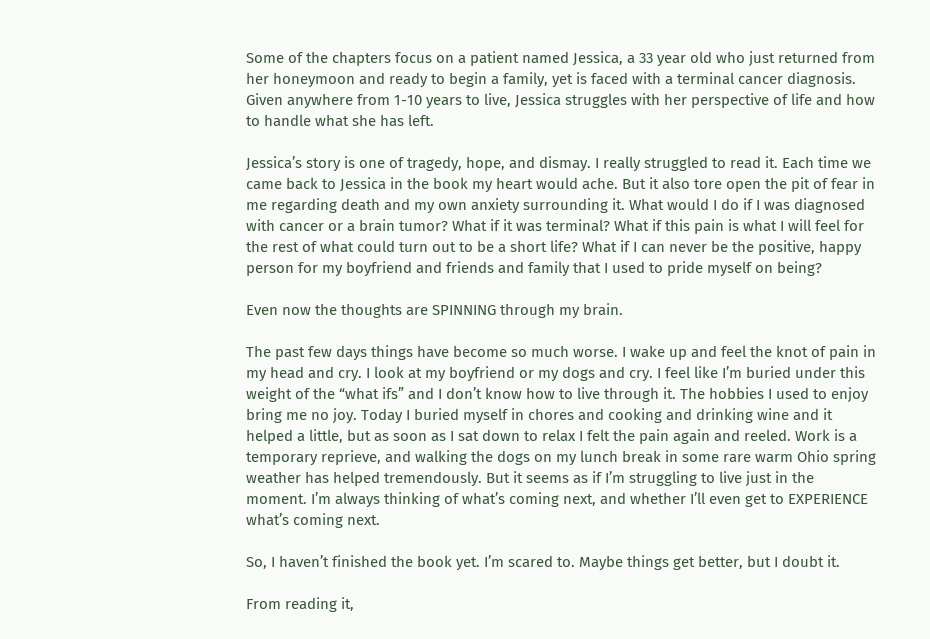Some of the chapters focus on a patient named Jessica, a 33 year old who just returned from her honeymoon and ready to begin a family, yet is faced with a terminal cancer diagnosis. Given anywhere from 1-10 years to live, Jessica struggles with her perspective of life and how to handle what she has left.

Jessica’s story is one of tragedy, hope, and dismay. I really struggled to read it. Each time we came back to Jessica in the book my heart would ache. But it also tore open the pit of fear in me regarding death and my own anxiety surrounding it. What would I do if I was diagnosed with cancer or a brain tumor? What if it was terminal? What if this pain is what I will feel for the rest of what could turn out to be a short life? What if I can never be the positive, happy person for my boyfriend and friends and family that I used to pride myself on being?

Even now the thoughts are SPINNING through my brain.

The past few days things have become so much worse. I wake up and feel the knot of pain in my head and cry. I look at my boyfriend or my dogs and cry. I feel like I’m buried under this weight of the “what ifs” and I don’t know how to live through it. The hobbies I used to enjoy bring me no joy. Today I buried myself in chores and cooking and drinking wine and it helped a little, but as soon as I sat down to relax I felt the pain again and reeled. Work is a temporary reprieve, and walking the dogs on my lunch break in some rare warm Ohio spring weather has helped tremendously. But it seems as if I’m struggling to live just in the moment. I’m always thinking of what’s coming next, and whether I’ll even get to EXPERIENCE what’s coming next.

So, I haven’t finished the book yet. I’m scared to. Maybe things get better, but I doubt it.

From reading it,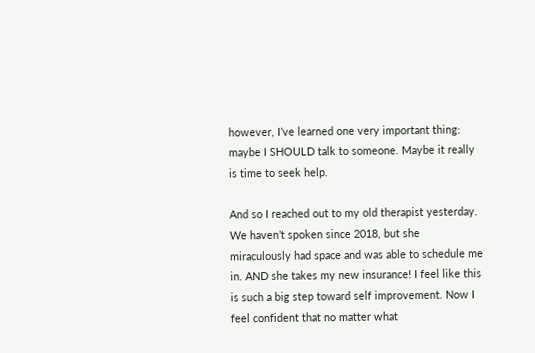however, I’ve learned one very important thing: maybe I SHOULD talk to someone. Maybe it really is time to seek help.

And so I reached out to my old therapist yesterday. We haven’t spoken since 2018, but she miraculously had space and was able to schedule me in. AND she takes my new insurance! I feel like this is such a big step toward self improvement. Now I feel confident that no matter what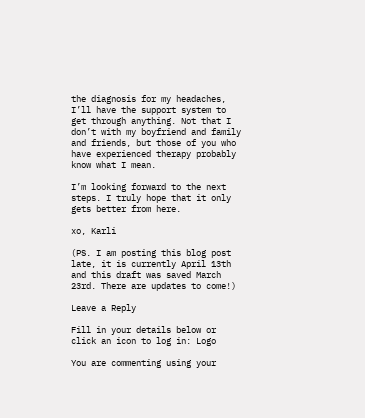the diagnosis for my headaches, I’ll have the support system to get through anything. Not that I don’t with my boyfriend and family and friends, but those of you who have experienced therapy probably know what I mean.

I’m looking forward to the next steps. I truly hope that it only gets better from here.

xo, Karli

(PS. I am posting this blog post late, it is currently April 13th and this draft was saved March 23rd. There are updates to come!)

Leave a Reply

Fill in your details below or click an icon to log in: Logo

You are commenting using your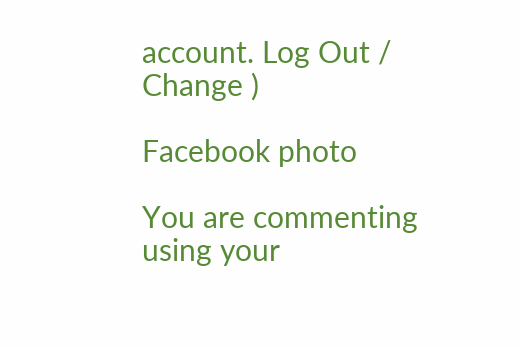account. Log Out /  Change )

Facebook photo

You are commenting using your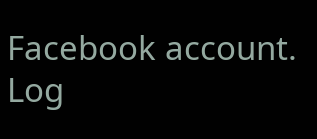Facebook account. Log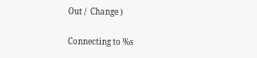Out /  Change )

Connecting to %s